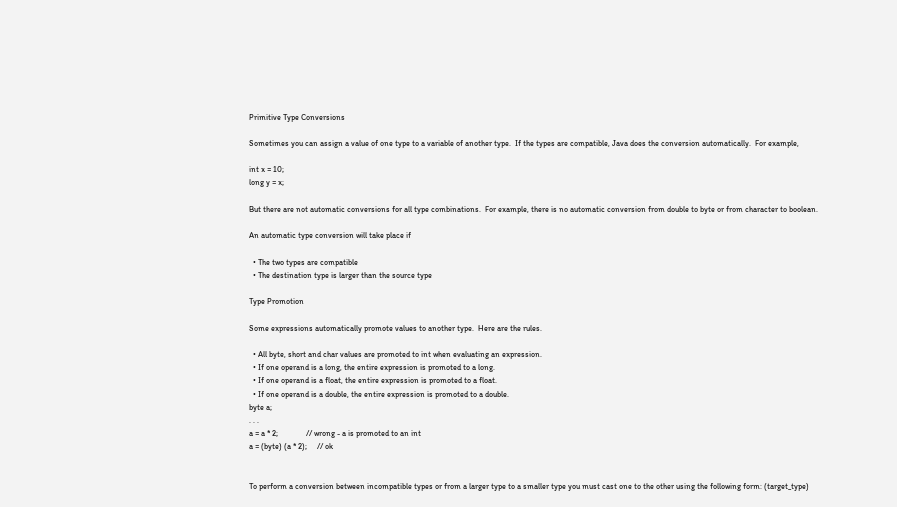Primitive Type Conversions

Sometimes you can assign a value of one type to a variable of another type.  If the types are compatible, Java does the conversion automatically.  For example,

int x = 10;
long y = x;

But there are not automatic conversions for all type combinations.  For example, there is no automatic conversion from double to byte or from character to boolean.

An automatic type conversion will take place if

  • The two types are compatible
  • The destination type is larger than the source type

Type Promotion

Some expressions automatically promote values to another type.  Here are the rules.

  • All byte, short and char values are promoted to int when evaluating an expression.
  • If one operand is a long, the entire expression is promoted to a long.
  • If one operand is a float, the entire expression is promoted to a float.
  • If one operand is a double, the entire expression is promoted to a double.
byte a;
. . .
a = a * 2;              // wrong - a is promoted to an int
a = (byte) (a * 2);     // ok


To perform a conversion between incompatible types or from a larger type to a smaller type you must cast one to the other using the following form: (target_type)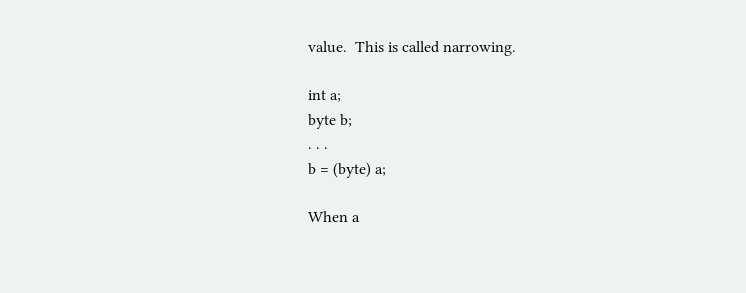value.  This is called narrowing.

int a;
byte b;
. . .
b = (byte) a;

When a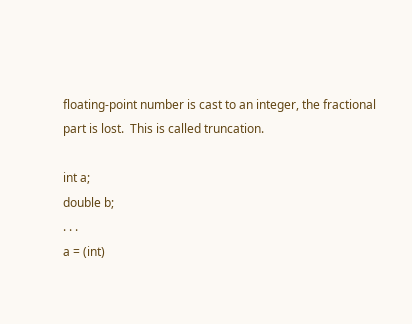floating-point number is cast to an integer, the fractional part is lost.  This is called truncation.

int a;
double b;
. . .
a = (int)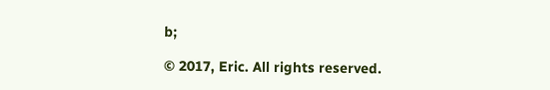b;

© 2017, Eric. All rights reserved.